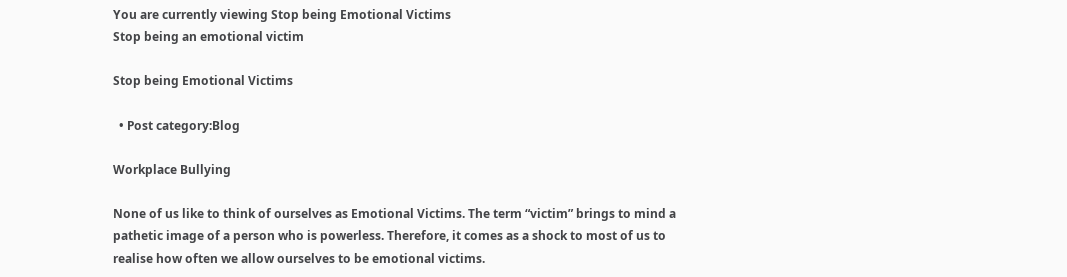You are currently viewing Stop being Emotional Victims
Stop being an emotional victim

Stop being Emotional Victims

  • Post category:Blog

Workplace Bullying

None of us like to think of ourselves as Emotional Victims. The term “victim” brings to mind a pathetic image of a person who is powerless. Therefore, it comes as a shock to most of us to realise how often we allow ourselves to be emotional victims.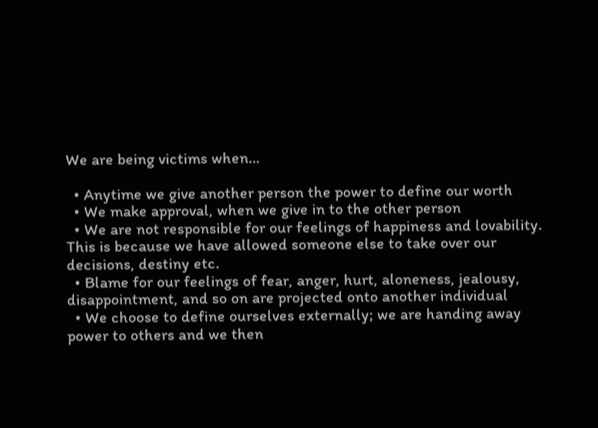We are being victims when…

  • Anytime we give another person the power to define our worth
  • We make approval, when we give in to the other person
  • We are not responsible for our feelings of happiness and lovability. This is because we have allowed someone else to take over our decisions, destiny etc.
  • Blame for our feelings of fear, anger, hurt, aloneness, jealousy, disappointment, and so on are projected onto another individual
  • We choose to define ourselves externally; we are handing away power to others and we then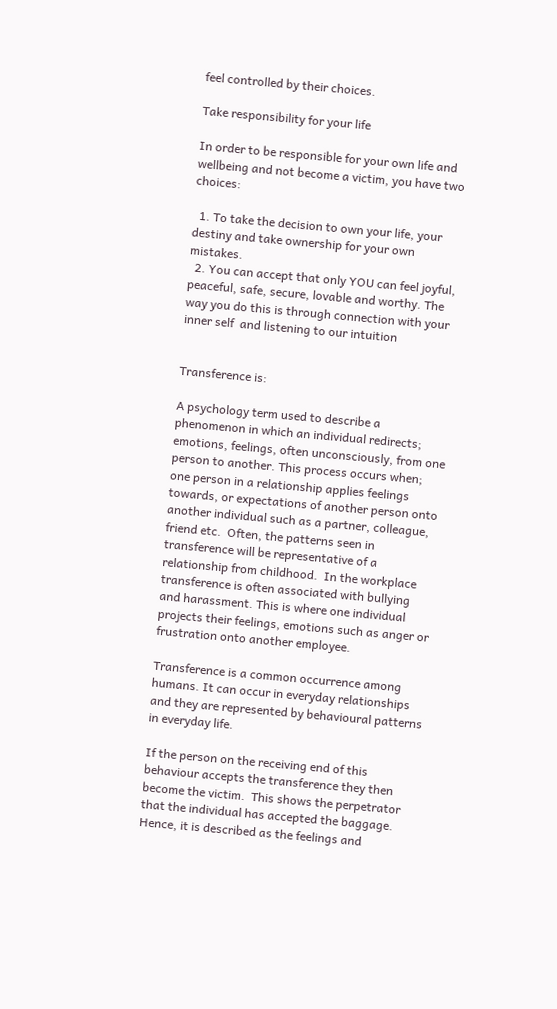feel controlled by their choices.

Take responsibility for your life

In order to be responsible for your own life and wellbeing and not become a victim, you have two choices:

  1. To take the decision to own your life, your destiny and take ownership for your own mistakes.
  2. You can accept that only YOU can feel joyful, peaceful, safe, secure, lovable and worthy. The way you do this is through connection with your inner self  and listening to our intuition


Transference is:

A psychology term used to describe a phenomenon in which an individual redirects; emotions, feelings, often unconsciously, from one person to another. This process occurs when; one person in a relationship applies feelings towards, or expectations of another person onto another individual such as a partner, colleague, friend etc.  Often, the patterns seen in transference will be representative of a relationship from childhood.  In the workplace transference is often associated with bullying and harassment. This is where one individual projects their feelings, emotions such as anger or frustration onto another employee.

Transference is a common occurrence among humans. It can occur in everyday relationships and they are represented by behavioural patterns in everyday life.

If the person on the receiving end of this behaviour accepts the transference they then become the victim.  This shows the perpetrator that the individual has accepted the baggage. Hence, it is described as the feelings and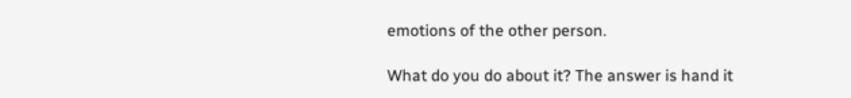emotions of the other person.

What do you do about it? The answer is hand it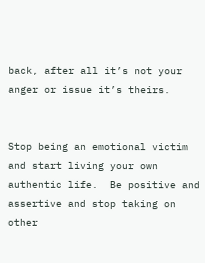back, after all it’s not your anger or issue it’s theirs.


Stop being an emotional victim and start living your own authentic life.  Be positive and assertive and stop taking on other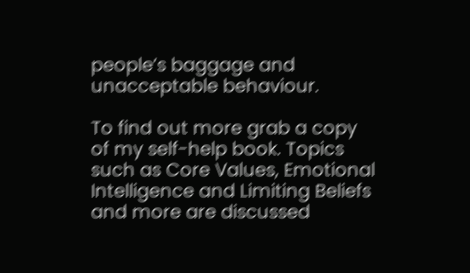people’s baggage and unacceptable behaviour.

To find out more grab a copy of my self-help book. Topics such as Core Values, Emotional Intelligence and Limiting Beliefs and more are discussed